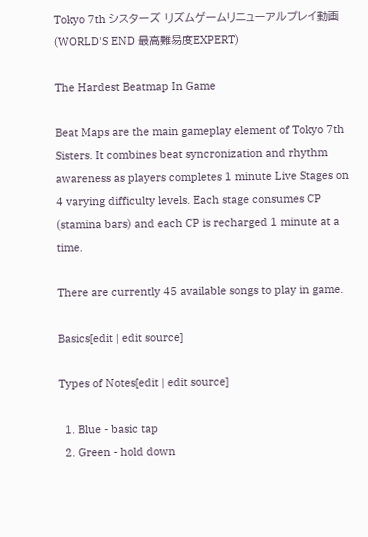Tokyo 7th シスターズ リズムゲームリニューアルプレイ動画(WORLD'S END 最高難易度EXPERT)

The Hardest Beatmap In Game

Beat Maps are the main gameplay element of Tokyo 7th Sisters. It combines beat syncronization and rhythm awareness as players completes 1 minute Live Stages on 4 varying difficulty levels. Each stage consumes CP (stamina bars) and each CP is recharged 1 minute at a time.

There are currently 45 available songs to play in game.

Basics[edit | edit source]

Types of Notes[edit | edit source]

  1. Blue - basic tap
  2. Green - hold down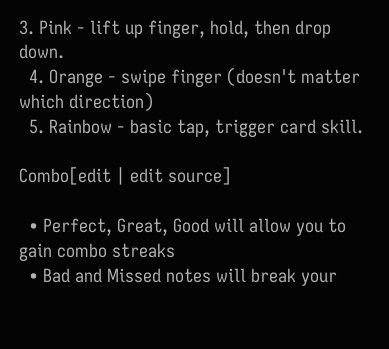3. Pink - lift up finger, hold, then drop down.
  4. Orange - swipe finger (doesn't matter which direction)
  5. Rainbow - basic tap, trigger card skill.

Combo[edit | edit source]

  • Perfect, Great, Good will allow you to gain combo streaks
  • Bad and Missed notes will break your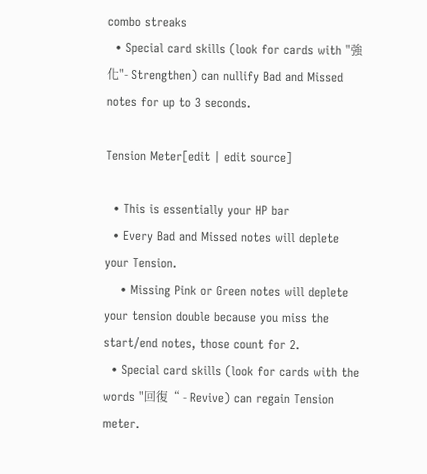combo streaks
  • Special card skills (look for cards with "強化"- Strengthen) can nullify Bad and Missed notes for up to 3 seconds.

Tension Meter[edit | edit source]

  • This is essentially your HP bar
  • Every Bad and Missed notes will deplete your Tension.
    • Missing Pink or Green notes will deplete your tension double because you miss the start/end notes, those count for 2.
  • Special card skills (look for cards with the words "回復“ - Revive) can regain Tension meter.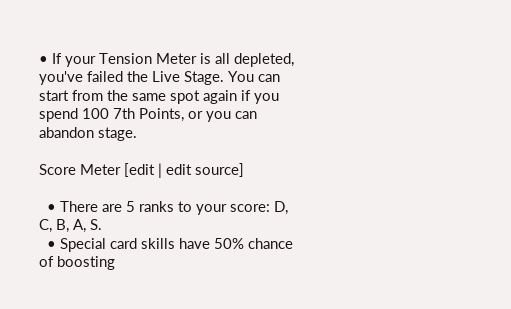• If your Tension Meter is all depleted, you've failed the Live Stage. You can start from the same spot again if you spend 100 7th Points, or you can abandon stage.

Score Meter [edit | edit source]

  • There are 5 ranks to your score: D, C, B, A, S.
  • Special card skills have 50% chance of boosting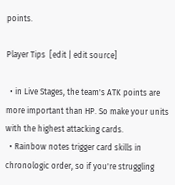points.

Player Tips  [edit | edit source]

  • in Live Stages, the team's ATK points are more important than HP. So make your units with the highest attacking cards.
  • Rainbow notes trigger card skills in chronologic order, so if you're struggling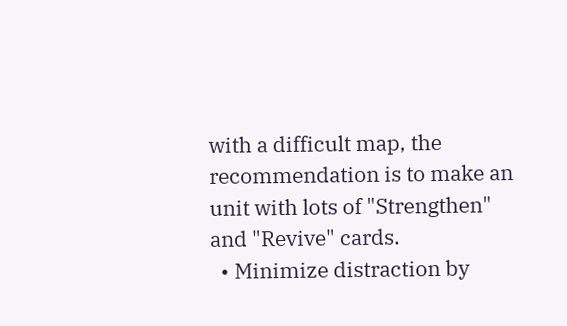with a difficult map, the recommendation is to make an unit with lots of "Strengthen" and "Revive" cards.
  • Minimize distraction by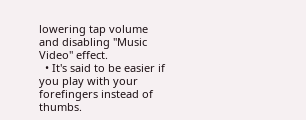lowering tap volume and disabling "Music Video" effect.
  • It's said to be easier if you play with your forefingers instead of thumbs.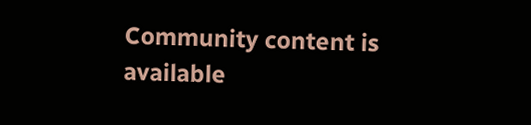Community content is available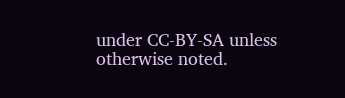under CC-BY-SA unless otherwise noted.